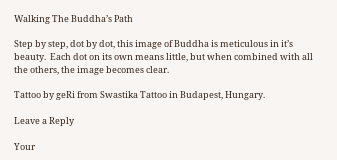Walking The Buddha’s Path

Step by step, dot by dot, this image of Buddha is meticulous in it’s beauty.  Each dot on its own means little, but when combined with all the others, the image becomes clear.

Tattoo by geRi from Swastika Tattoo in Budapest, Hungary.

Leave a Reply

Your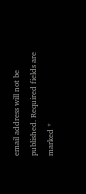email address will not be published. Required fields are marked *